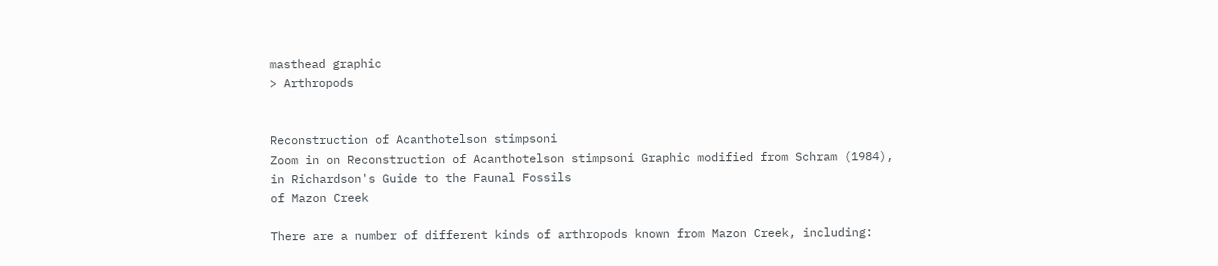masthead graphic
> Arthropods


Reconstruction of Acanthotelson stimpsoni
Zoom in on Reconstruction of Acanthotelson stimpsoni Graphic modified from Schram (1984),
in Richardson's Guide to the Faunal Fossils
of Mazon Creek

There are a number of different kinds of arthropods known from Mazon Creek, including: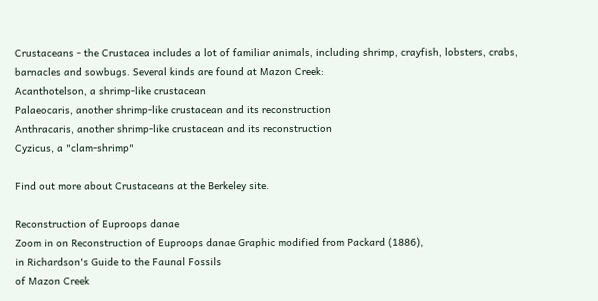Crustaceans - the Crustacea includes a lot of familiar animals, including shrimp, crayfish, lobsters, crabs, barnacles and sowbugs. Several kinds are found at Mazon Creek:
Acanthotelson, a shrimp-like crustacean
Palaeocaris, another shrimp-like crustacean and its reconstruction
Anthracaris, another shrimp-like crustacean and its reconstruction
Cyzicus, a "clam-shrimp"

Find out more about Crustaceans at the Berkeley site.

Reconstruction of Euproops danae
Zoom in on Reconstruction of Euproops danae Graphic modified from Packard (1886),
in Richardson's Guide to the Faunal Fossils
of Mazon Creek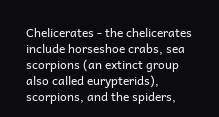Chelicerates - the chelicerates include horseshoe crabs, sea scorpions (an extinct group also called eurypterids), scorpions, and the spiders,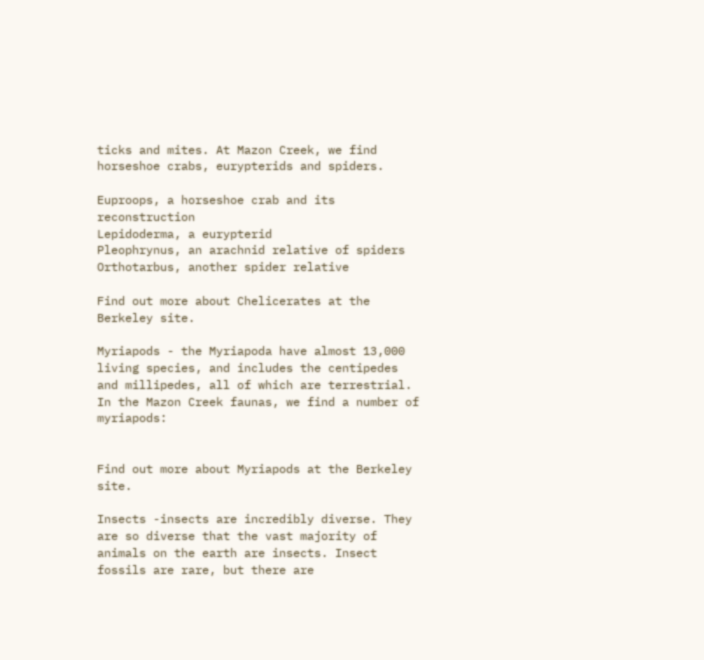ticks and mites. At Mazon Creek, we find horseshoe crabs, eurypterids and spiders.

Euproops, a horseshoe crab and its reconstruction
Lepidoderma, a eurypterid
Pleophrynus, an arachnid relative of spiders
Orthotarbus, another spider relative

Find out more about Chelicerates at the Berkeley site.

Myriapods - the Myriapoda have almost 13,000 living species, and includes the centipedes and millipedes, all of which are terrestrial. In the Mazon Creek faunas, we find a number of myriapods:


Find out more about Myriapods at the Berkeley site.

Insects -insects are incredibly diverse. They are so diverse that the vast majority of animals on the earth are insects. Insect fossils are rare, but there are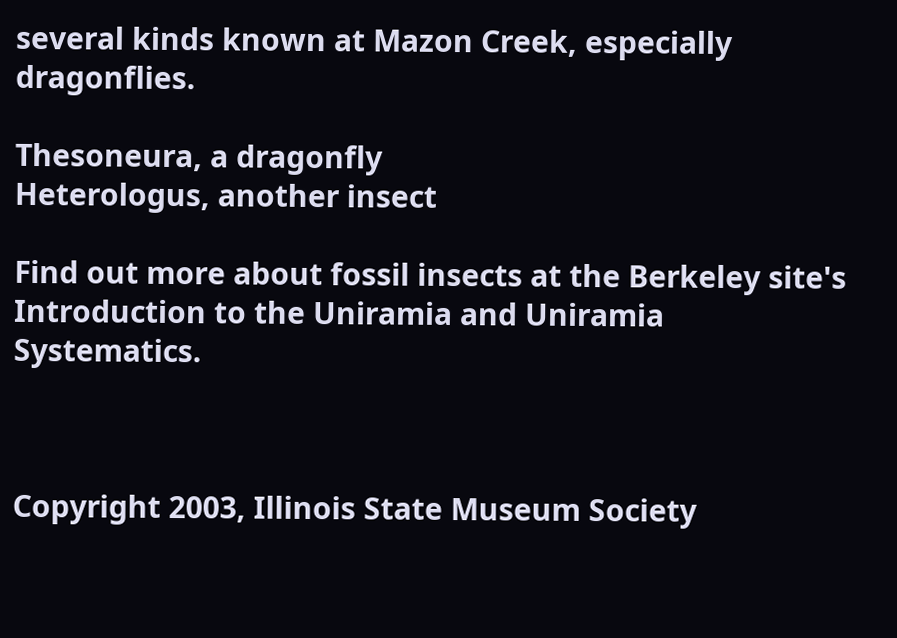several kinds known at Mazon Creek, especially dragonflies.

Thesoneura, a dragonfly
Heterologus, another insect

Find out more about fossil insects at the Berkeley site's Introduction to the Uniramia and Uniramia Systematics.



Copyright 2003, Illinois State Museum Society